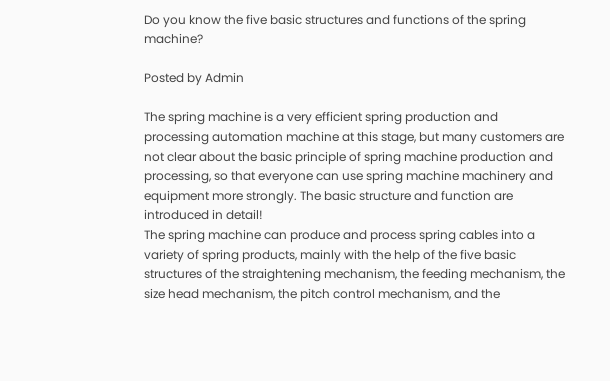Do you know the five basic structures and functions of the spring machine?

Posted by Admin

The spring machine is a very efficient spring production and processing automation machine at this stage, but many customers are not clear about the basic principle of spring machine production and processing, so that everyone can use spring machine machinery and equipment more strongly. The basic structure and function are introduced in detail!
The spring machine can produce and process spring cables into a variety of spring products, mainly with the help of the five basic structures of the straightening mechanism, the feeding mechanism, the size head mechanism, the pitch control mechanism, and the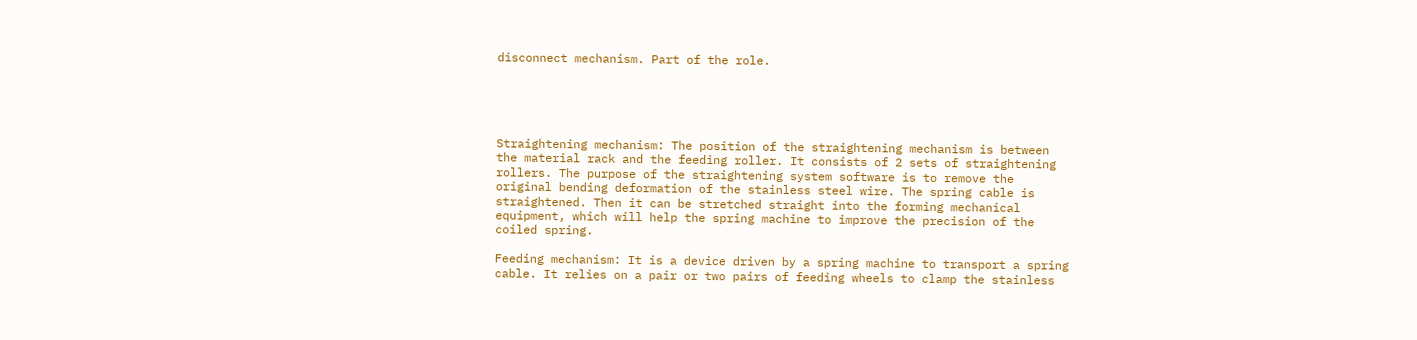disconnect mechanism. Part of the role.





Straightening mechanism: The position of the straightening mechanism is between the material rack and the feeding roller. It consists of 2 sets of straightening rollers. The purpose of the straightening system software is to remove the original bending deformation of the stainless steel wire. The spring cable is straightened. Then it can be stretched straight into the forming mechanical equipment, which will help the spring machine to improve the precision of the coiled spring.

Feeding mechanism: It is a device driven by a spring machine to transport a spring cable. It relies on a pair or two pairs of feeding wheels to clamp the stainless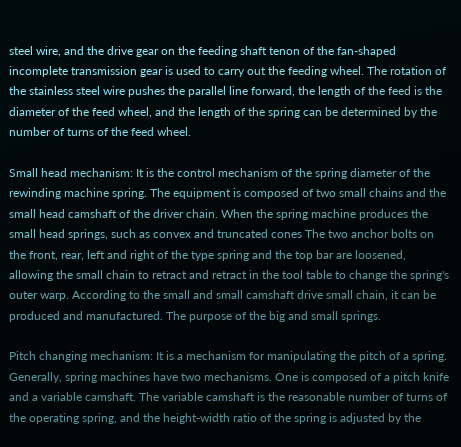steel wire, and the drive gear on the feeding shaft tenon of the fan-shaped incomplete transmission gear is used to carry out the feeding wheel. The rotation of the stainless steel wire pushes the parallel line forward, the length of the feed is the diameter of the feed wheel, and the length of the spring can be determined by the number of turns of the feed wheel.

Small head mechanism: It is the control mechanism of the spring diameter of the rewinding machine spring. The equipment is composed of two small chains and the small head camshaft of the driver chain. When the spring machine produces the small head springs, such as convex and truncated cones The two anchor bolts on the front, rear, left and right of the type spring and the top bar are loosened, allowing the small chain to retract and retract in the tool table to change the spring's outer warp. According to the small and small camshaft drive small chain, it can be produced and manufactured. The purpose of the big and small springs.

Pitch changing mechanism: It is a mechanism for manipulating the pitch of a spring. Generally, spring machines have two mechanisms. One is composed of a pitch knife and a variable camshaft. The variable camshaft is the reasonable number of turns of the operating spring, and the height-width ratio of the spring is adjusted by the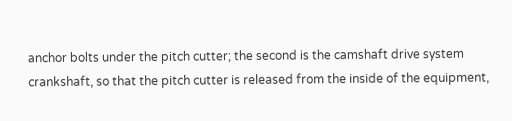anchor bolts under the pitch cutter; the second is the camshaft drive system crankshaft, so that the pitch cutter is released from the inside of the equipment,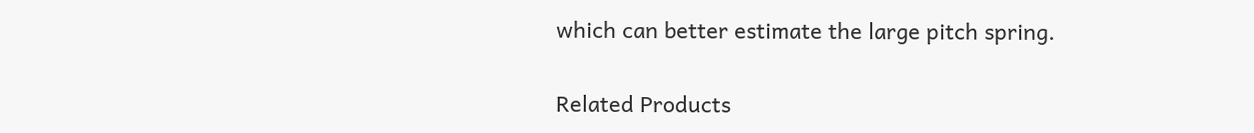which can better estimate the large pitch spring.

Related Products